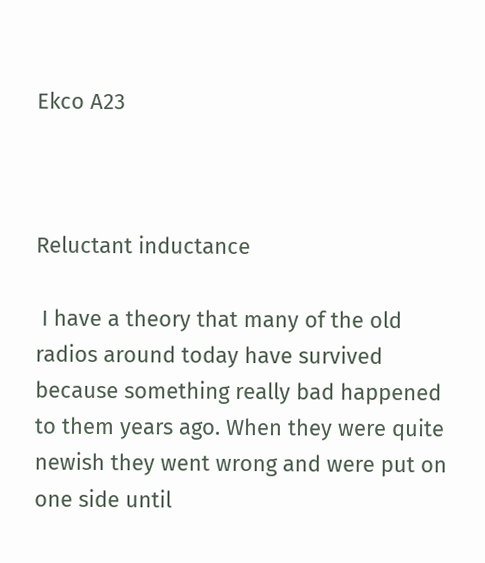Ekco A23



Reluctant inductance

 I have a theory that many of the old radios around today have survived because something really bad happened to them years ago. When they were quite newish they went wrong and were put on one side until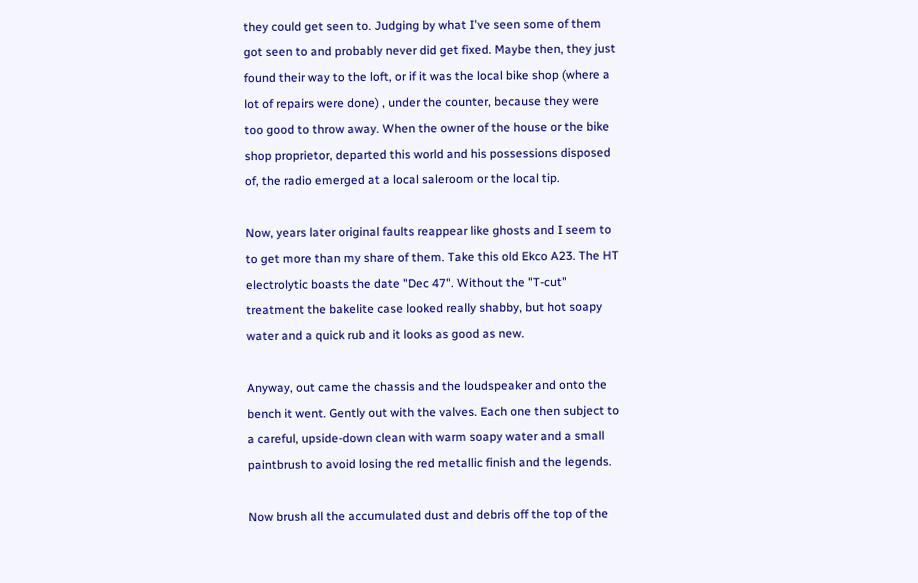they could get seen to. Judging by what I've seen some of them got seen to and probably never did get fixed. Maybe then, they just found their way to the loft, or if it was the local bike shop (where a lot of repairs were done) , under the counter, because they were too good to throw away. When the owner of the house or the bike shop proprietor, departed this world and his possessions disposed of, the radio emerged at a local saleroom or the local tip.

Now, years later original faults reappear like ghosts and I seem to to get more than my share of them. Take this old Ekco A23. The HT electrolytic boasts the date "Dec 47". Without the "T-cut" treatment the bakelite case looked really shabby, but hot soapy water and a quick rub and it looks as good as new.

Anyway, out came the chassis and the loudspeaker and onto the bench it went. Gently out with the valves. Each one then subject to a careful, upside-down clean with warm soapy water and a small paintbrush to avoid losing the red metallic finish and the legends.

Now brush all the accumulated dust and debris off the top of the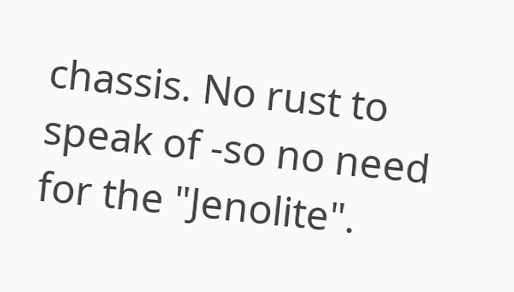chassis. No rust to speak of -so no need for the "Jenolite".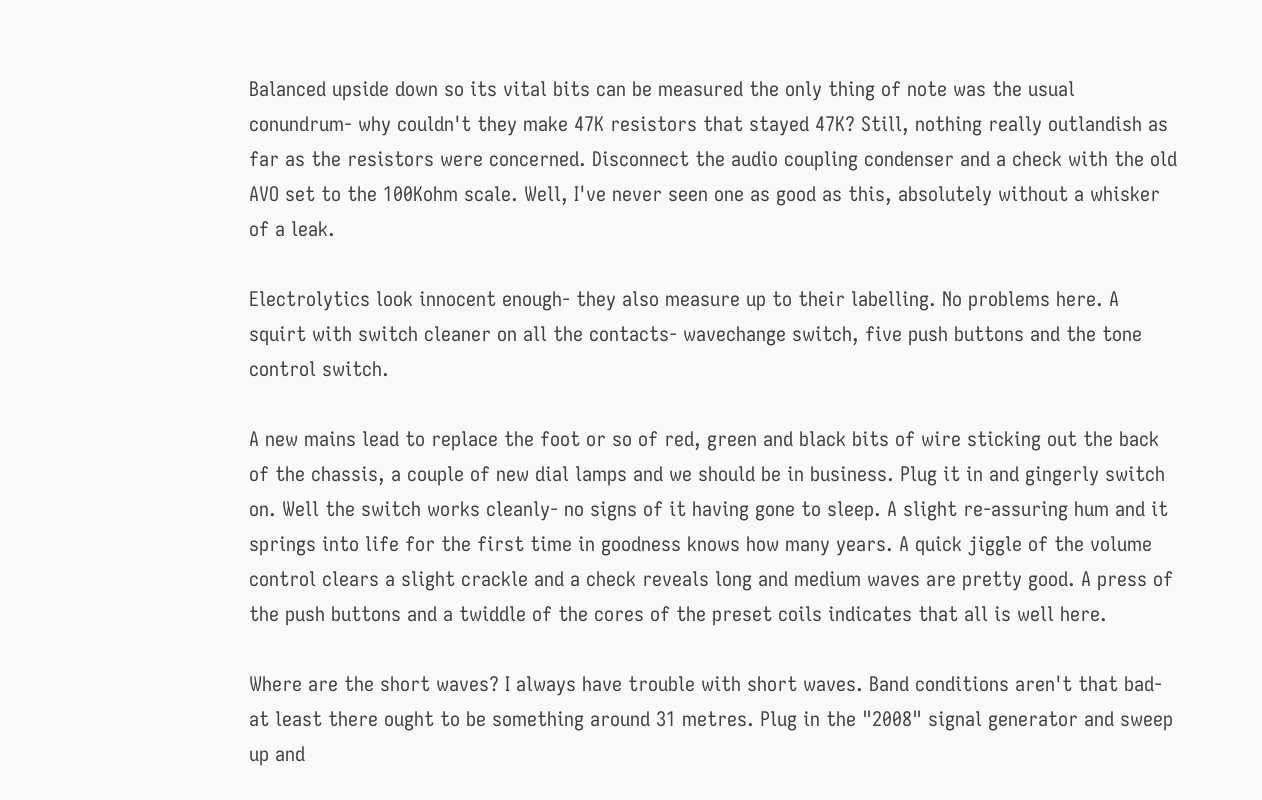Balanced upside down so its vital bits can be measured the only thing of note was the usual conundrum- why couldn't they make 47K resistors that stayed 47K? Still, nothing really outlandish as far as the resistors were concerned. Disconnect the audio coupling condenser and a check with the old AVO set to the 100Kohm scale. Well, I've never seen one as good as this, absolutely without a whisker of a leak.

Electrolytics look innocent enough- they also measure up to their labelling. No problems here. A squirt with switch cleaner on all the contacts- wavechange switch, five push buttons and the tone control switch.

A new mains lead to replace the foot or so of red, green and black bits of wire sticking out the back of the chassis, a couple of new dial lamps and we should be in business. Plug it in and gingerly switch on. Well the switch works cleanly- no signs of it having gone to sleep. A slight re-assuring hum and it springs into life for the first time in goodness knows how many years. A quick jiggle of the volume control clears a slight crackle and a check reveals long and medium waves are pretty good. A press of the push buttons and a twiddle of the cores of the preset coils indicates that all is well here.

Where are the short waves? I always have trouble with short waves. Band conditions aren't that bad- at least there ought to be something around 31 metres. Plug in the "2008" signal generator and sweep up and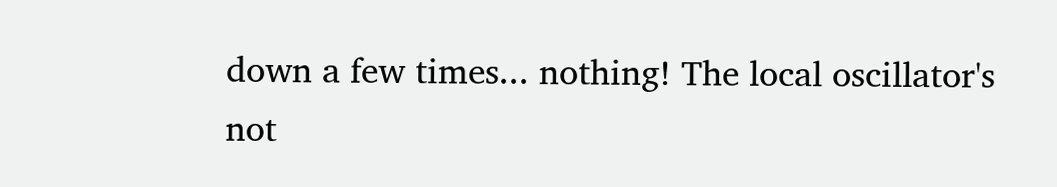down a few times... nothing! The local oscillator's not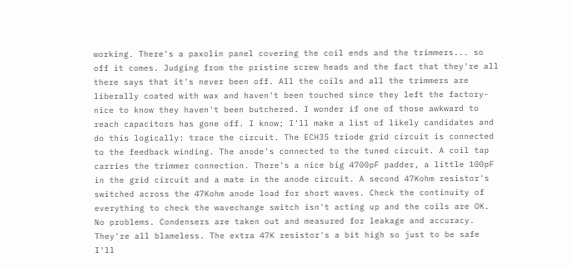working. There's a paxolin panel covering the coil ends and the trimmers... so off it comes. Judging from the pristine screw heads and the fact that they're all there says that it's never been off. All the coils and all the trimmers are liberally coated with wax and haven't been touched since they left the factory- nice to know they haven't been butchered. I wonder if one of those awkward to reach capacitors has gone off. I know; I'll make a list of likely candidates and do this logically: trace the circuit. The ECH35 triode grid circuit is connected to the feedback winding. The anode's connected to the tuned circuit. A coil tap carries the trimmer connection. There's a nice big 4700pF padder, a little 100pF in the grid circuit and a mate in the anode circuit. A second 47Kohm resistor's switched across the 47Kohm anode load for short waves. Check the continuity of everything to check the wavechange switch isn't acting up and the coils are OK. No problems. Condensers are taken out and measured for leakage and accuracy. They're all blameless. The extra 47K resistor's a bit high so just to be safe I'll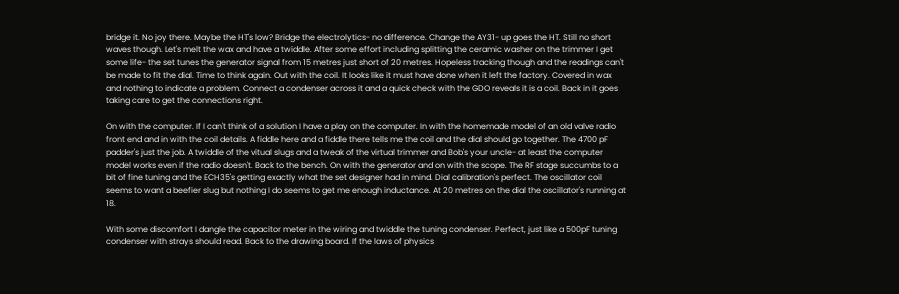bridge it. No joy there. Maybe the HT's low? Bridge the electrolytics- no difference. Change the AY31- up goes the HT. Still no short waves though. Let's melt the wax and have a twiddle. After some effort including splitting the ceramic washer on the trimmer I get some life- the set tunes the generator signal from 15 metres just short of 20 metres. Hopeless tracking though and the readings can't be made to fit the dial. Time to think again. Out with the coil. It looks like it must have done when it left the factory. Covered in wax and nothing to indicate a problem. Connect a condenser across it and a quick check with the GDO reveals it is a coil. Back in it goes taking care to get the connections right.

On with the computer. If I can't think of a solution I have a play on the computer. In with the homemade model of an old valve radio front end and in with the coil details. A fiddle here and a fiddle there tells me the coil and the dial should go together. The 4700 pF padder's just the job. A twiddle of the vitual slugs and a tweak of the virtual trimmer and Bob's your uncle- at least the computer model works even if the radio doesn't. Back to the bench. On with the generator and on with the scope. The RF stage succumbs to a bit of fine tuning and the ECH35's getting exactly what the set designer had in mind. Dial calibration's perfect. The oscillator coil seems to want a beefier slug but nothing I do seems to get me enough inductance. At 20 metres on the dial the oscillator's running at 18.

With some discomfort I dangle the capacitor meter in the wiring and twiddle the tuning condenser. Perfect, just like a 500pF tuning condenser with strays should read. Back to the drawing board. If the laws of physics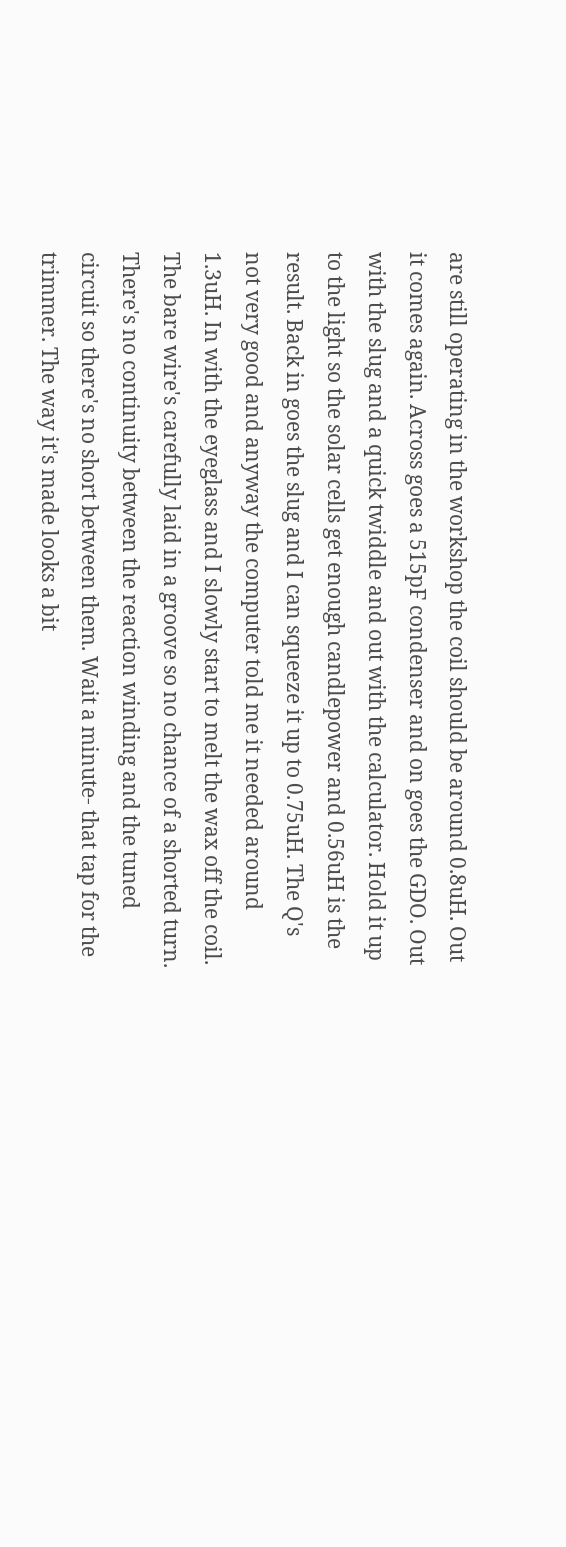are still operating in the workshop the coil should be around 0.8uH. Out it comes again. Across goes a 515pF condenser and on goes the GDO. Out with the slug and a quick twiddle and out with the calculator. Hold it up to the light so the solar cells get enough candlepower and 0.56uH is the result. Back in goes the slug and I can squeeze it up to 0.75uH. The Q's not very good and anyway the computer told me it needed around 1.3uH. In with the eyeglass and I slowly start to melt the wax off the coil. The bare wire's carefully laid in a groove so no chance of a shorted turn. There's no continuity between the reaction winding and the tuned circuit so there's no short between them. Wait a minute- that tap for the trimmer. The way it's made looks a bit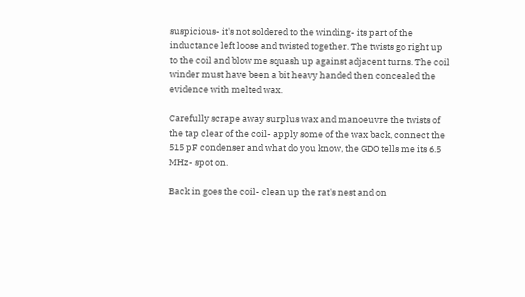suspicious- it's not soldered to the winding- its part of the inductance left loose and twisted together. The twists go right up to the coil and blow me squash up against adjacent turns. The coil winder must have been a bit heavy handed then concealed the evidence with melted wax.

Carefully scrape away surplus wax and manoeuvre the twists of the tap clear of the coil- apply some of the wax back, connect the 515 pF condenser and what do you know, the GDO tells me its 6.5 MHz- spot on.

Back in goes the coil- clean up the rat's nest and on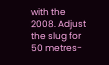with the 2008. Adjust the slug for 50 metres-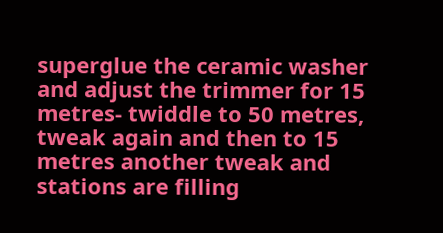superglue the ceramic washer and adjust the trimmer for 15 metres- twiddle to 50 metres, tweak again and then to 15 metres another tweak and stations are filling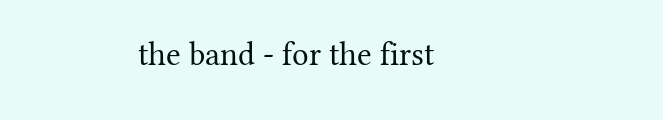the band - for the first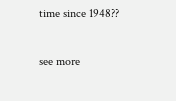time since 1948??

see more